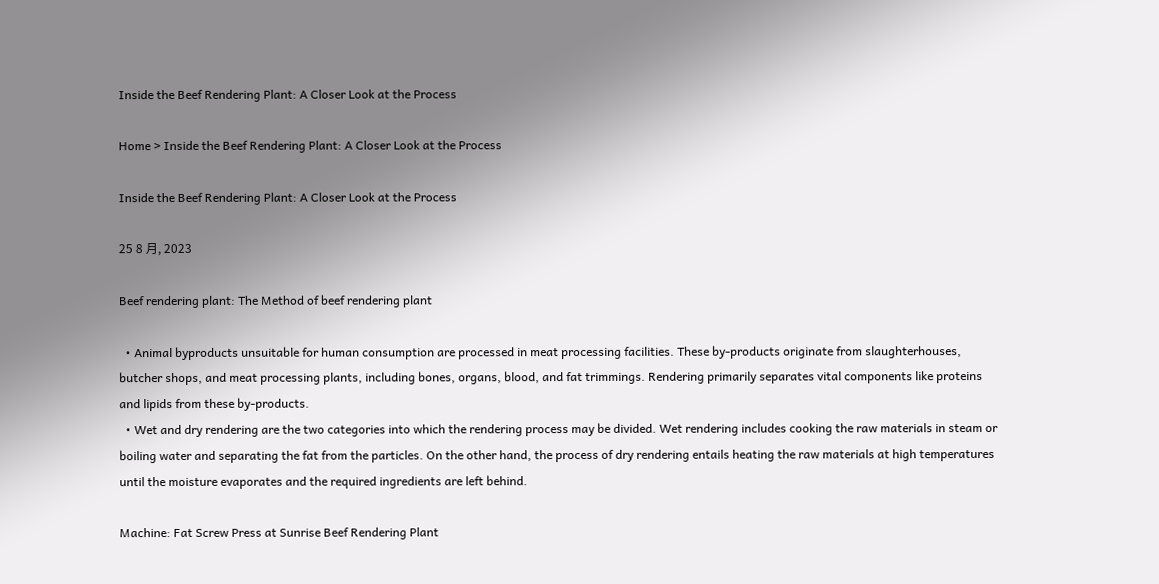Inside the Beef Rendering Plant: A Closer Look at the Process

Home > Inside the Beef Rendering Plant: A Closer Look at the Process

Inside the Beef Rendering Plant: A Closer Look at the Process

25 8 月, 2023

Beef rendering plant: The Method of beef rendering plant

  • Animal byproducts unsuitable for human consumption are processed in meat processing facilities. These by-products originate from slaughterhouses, butcher shops, and meat processing plants, including bones, organs, blood, and fat trimmings. Rendering primarily separates vital components like proteins and lipids from these by-products.
  • Wet and dry rendering are the two categories into which the rendering process may be divided. Wet rendering includes cooking the raw materials in steam or boiling water and separating the fat from the particles. On the other hand, the process of dry rendering entails heating the raw materials at high temperatures until the moisture evaporates and the required ingredients are left behind.

Machine: Fat Screw Press at Sunrise Beef Rendering Plant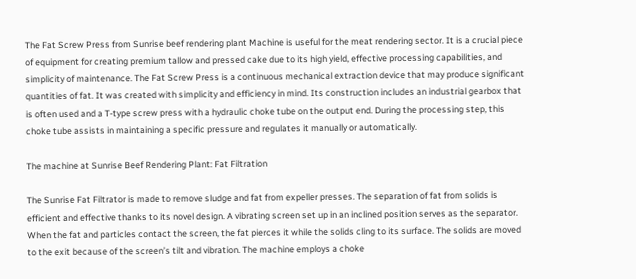The Fat Screw Press from Sunrise beef rendering plant Machine is useful for the meat rendering sector. It is a crucial piece of equipment for creating premium tallow and pressed cake due to its high yield, effective processing capabilities, and simplicity of maintenance. The Fat Screw Press is a continuous mechanical extraction device that may produce significant quantities of fat. It was created with simplicity and efficiency in mind. Its construction includes an industrial gearbox that is often used and a T-type screw press with a hydraulic choke tube on the output end. During the processing step, this choke tube assists in maintaining a specific pressure and regulates it manually or automatically.

The machine at Sunrise Beef Rendering Plant: Fat Filtration

The Sunrise Fat Filtrator is made to remove sludge and fat from expeller presses. The separation of fat from solids is efficient and effective thanks to its novel design. A vibrating screen set up in an inclined position serves as the separator. When the fat and particles contact the screen, the fat pierces it while the solids cling to its surface. The solids are moved to the exit because of the screen’s tilt and vibration. The machine employs a choke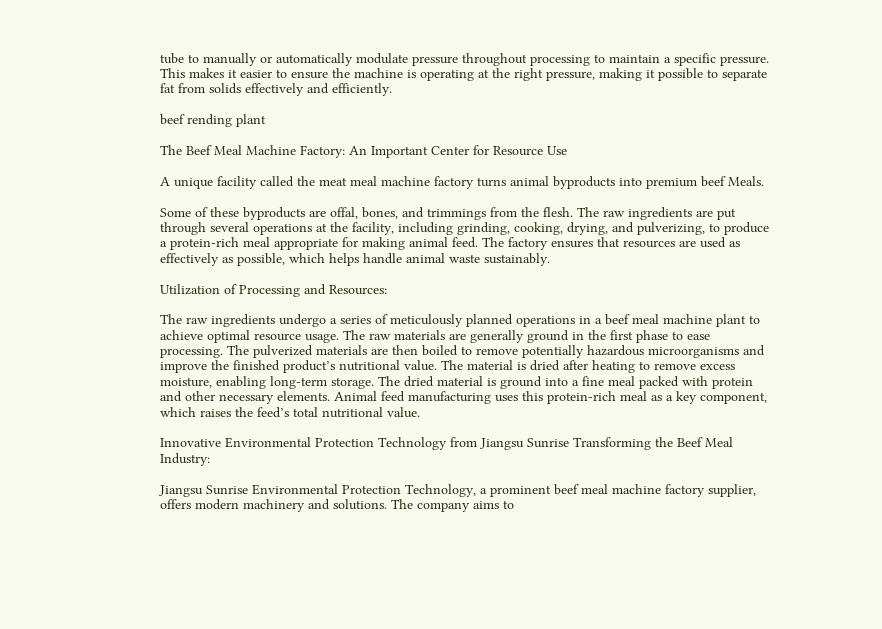tube to manually or automatically modulate pressure throughout processing to maintain a specific pressure. This makes it easier to ensure the machine is operating at the right pressure, making it possible to separate fat from solids effectively and efficiently.

beef rending plant

The Beef Meal Machine Factory: An Important Center for Resource Use

A unique facility called the meat meal machine factory turns animal byproducts into premium beef Meals.

Some of these byproducts are offal, bones, and trimmings from the flesh. The raw ingredients are put through several operations at the facility, including grinding, cooking, drying, and pulverizing, to produce a protein-rich meal appropriate for making animal feed. The factory ensures that resources are used as effectively as possible, which helps handle animal waste sustainably.

Utilization of Processing and Resources:

The raw ingredients undergo a series of meticulously planned operations in a beef meal machine plant to achieve optimal resource usage. The raw materials are generally ground in the first phase to ease processing. The pulverized materials are then boiled to remove potentially hazardous microorganisms and improve the finished product’s nutritional value. The material is dried after heating to remove excess moisture, enabling long-term storage. The dried material is ground into a fine meal packed with protein and other necessary elements. Animal feed manufacturing uses this protein-rich meal as a key component, which raises the feed’s total nutritional value.

Innovative Environmental Protection Technology from Jiangsu Sunrise Transforming the Beef Meal Industry:

Jiangsu Sunrise Environmental Protection Technology, a prominent beef meal machine factory supplier, offers modern machinery and solutions. The company aims to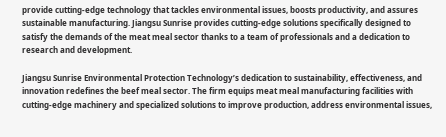provide cutting-edge technology that tackles environmental issues, boosts productivity, and assures sustainable manufacturing. Jiangsu Sunrise provides cutting-edge solutions specifically designed to satisfy the demands of the meat meal sector thanks to a team of professionals and a dedication to research and development.

Jiangsu Sunrise Environmental Protection Technology’s dedication to sustainability, effectiveness, and innovation redefines the beef meal sector. The firm equips meat meal manufacturing facilities with cutting-edge machinery and specialized solutions to improve production, address environmental issues,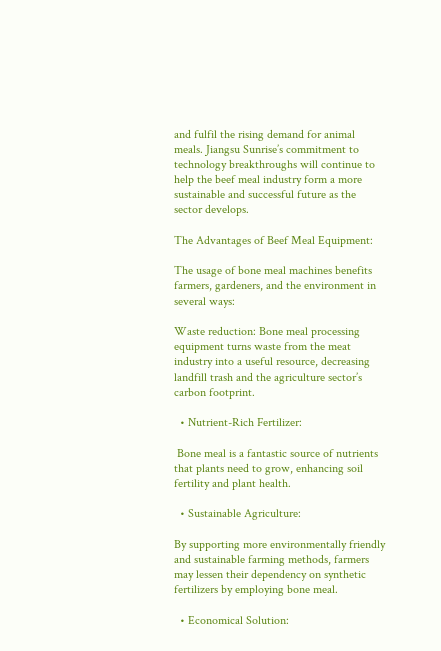and fulfil the rising demand for animal meals. Jiangsu Sunrise’s commitment to technology breakthroughs will continue to help the beef meal industry form a more sustainable and successful future as the sector develops.

The Advantages of Beef Meal Equipment:

The usage of bone meal machines benefits farmers, gardeners, and the environment in several ways:

Waste reduction: Bone meal processing equipment turns waste from the meat industry into a useful resource, decreasing landfill trash and the agriculture sector’s carbon footprint.

  • Nutrient-Rich Fertilizer:

 Bone meal is a fantastic source of nutrients that plants need to grow, enhancing soil fertility and plant health.

  • Sustainable Agriculture:

By supporting more environmentally friendly and sustainable farming methods, farmers may lessen their dependency on synthetic fertilizers by employing bone meal.

  • Economical Solution: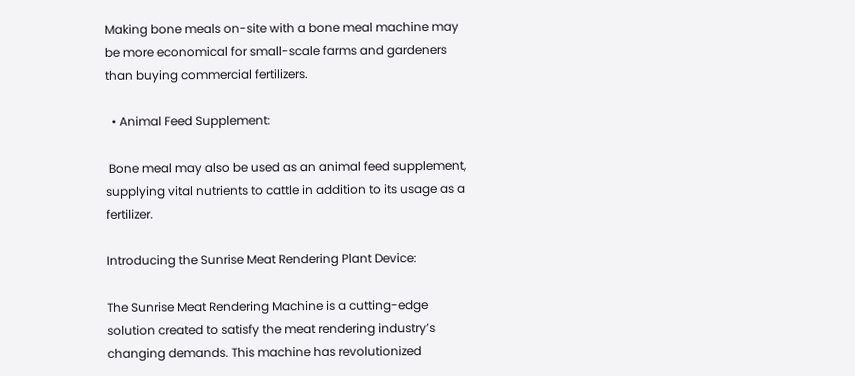Making bone meals on-site with a bone meal machine may be more economical for small-scale farms and gardeners than buying commercial fertilizers.

  • Animal Feed Supplement:

 Bone meal may also be used as an animal feed supplement, supplying vital nutrients to cattle in addition to its usage as a fertilizer.

Introducing the Sunrise Meat Rendering Plant Device:

The Sunrise Meat Rendering Machine is a cutting-edge solution created to satisfy the meat rendering industry’s changing demands. This machine has revolutionized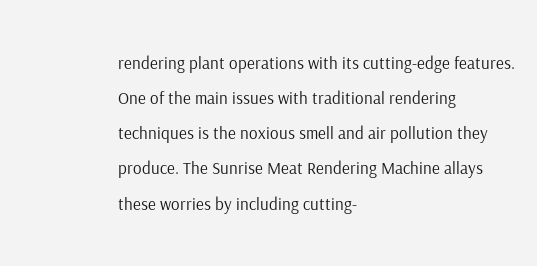rendering plant operations with its cutting-edge features. One of the main issues with traditional rendering techniques is the noxious smell and air pollution they produce. The Sunrise Meat Rendering Machine allays these worries by including cutting-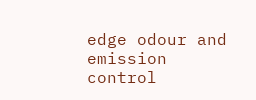edge odour and emission control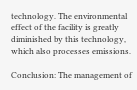technology. The environmental effect of the facility is greatly diminished by this technology, which also processes emissions.

Conclusion: The management of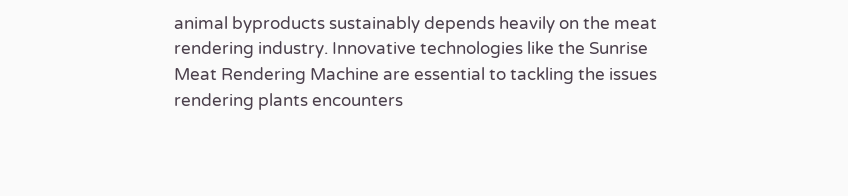animal byproducts sustainably depends heavily on the meat rendering industry. Innovative technologies like the Sunrise Meat Rendering Machine are essential to tackling the issues rendering plants encounters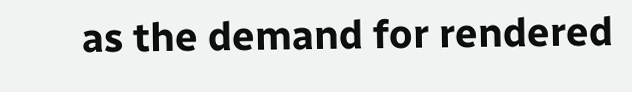as the demand for rendered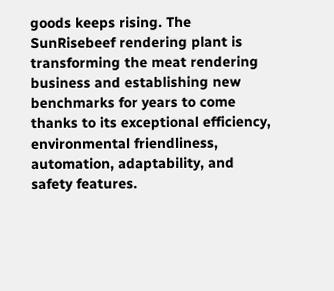goods keeps rising. The SunRisebeef rendering plant is transforming the meat rendering business and establishing new benchmarks for years to come thanks to its exceptional efficiency, environmental friendliness, automation, adaptability, and safety features.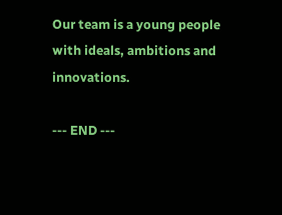Our team is a young people with ideals, ambitions and innovations.

--- END ---